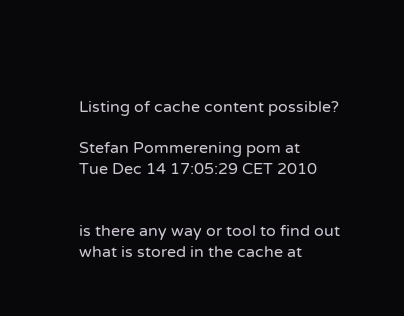Listing of cache content possible?

Stefan Pommerening pom at
Tue Dec 14 17:05:29 CET 2010


is there any way or tool to find out what is stored in the cache at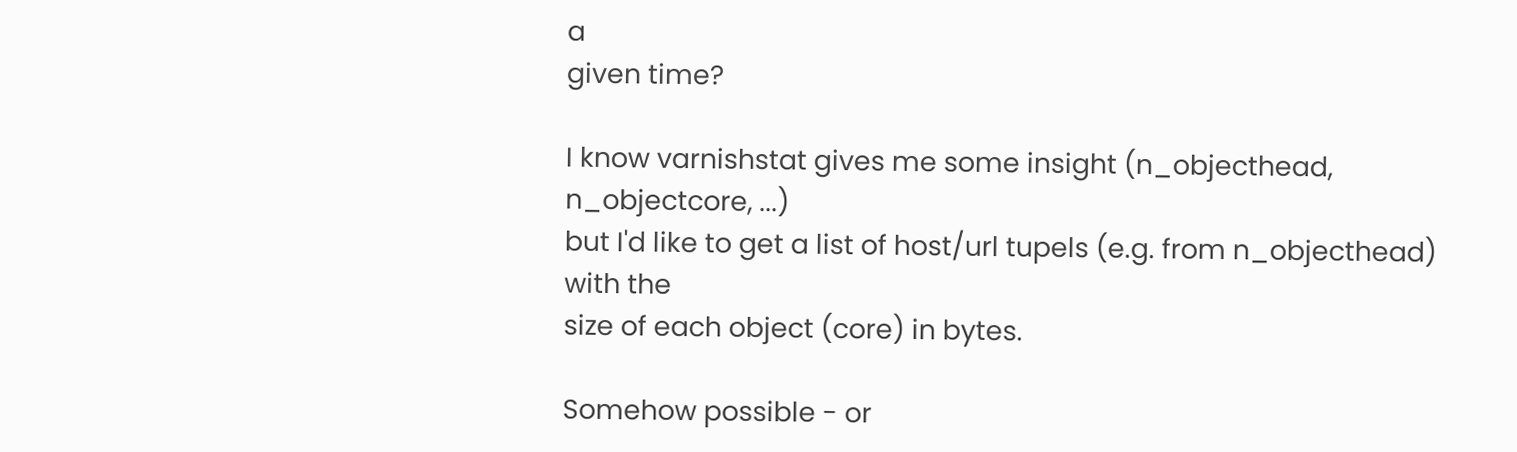a
given time?

I know varnishstat gives me some insight (n_objecthead, n_objectcore, ...)
but I'd like to get a list of host/url tupels (e.g. from n_objecthead)
with the
size of each object (core) in bytes.

Somehow possible - or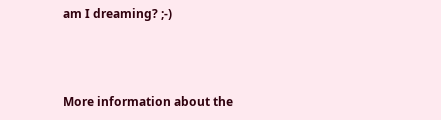am I dreaming? ;-)



More information about the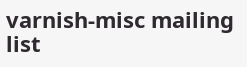varnish-misc mailing list